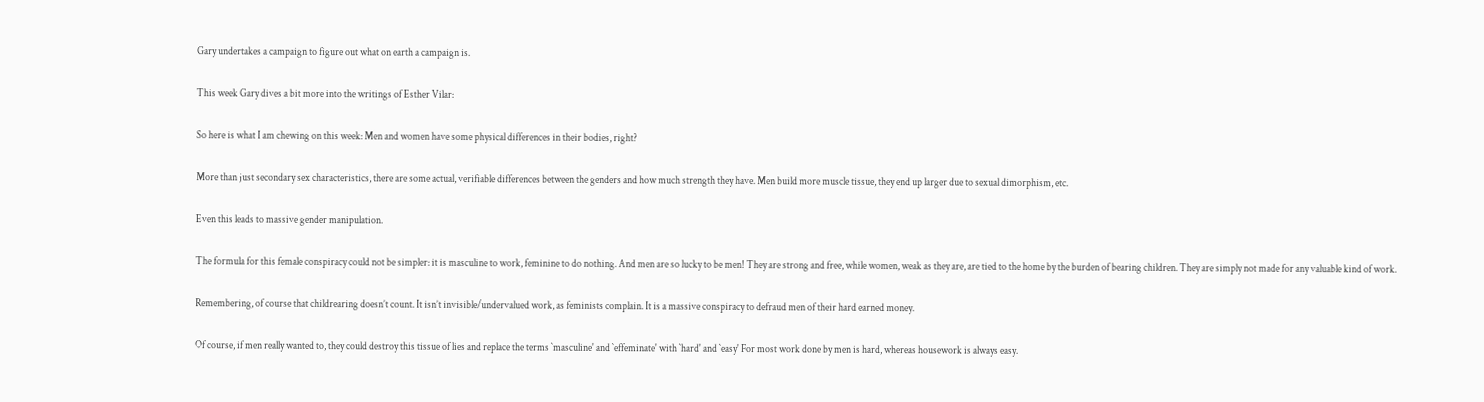Gary undertakes a campaign to figure out what on earth a campaign is.

This week Gary dives a bit more into the writings of Esther Vilar:

So here is what I am chewing on this week: Men and women have some physical differences in their bodies, right?

More than just secondary sex characteristics, there are some actual, verifiable differences between the genders and how much strength they have. Men build more muscle tissue, they end up larger due to sexual dimorphism, etc.

Even this leads to massive gender manipulation.

The formula for this female conspiracy could not be simpler: it is masculine to work, feminine to do nothing. And men are so lucky to be men! They are strong and free, while women, weak as they are, are tied to the home by the burden of bearing children. They are simply not made for any valuable kind of work.

Remembering, of course that childrearing doesn’t count. It isn’t invisible/undervalued work, as feminists complain. It is a massive conspiracy to defraud men of their hard earned money.

Of course, if men really wanted to, they could destroy this tissue of lies and replace the terms `masculine' and `effeminate' with `hard' and `easy' For most work done by men is hard, whereas housework is always easy.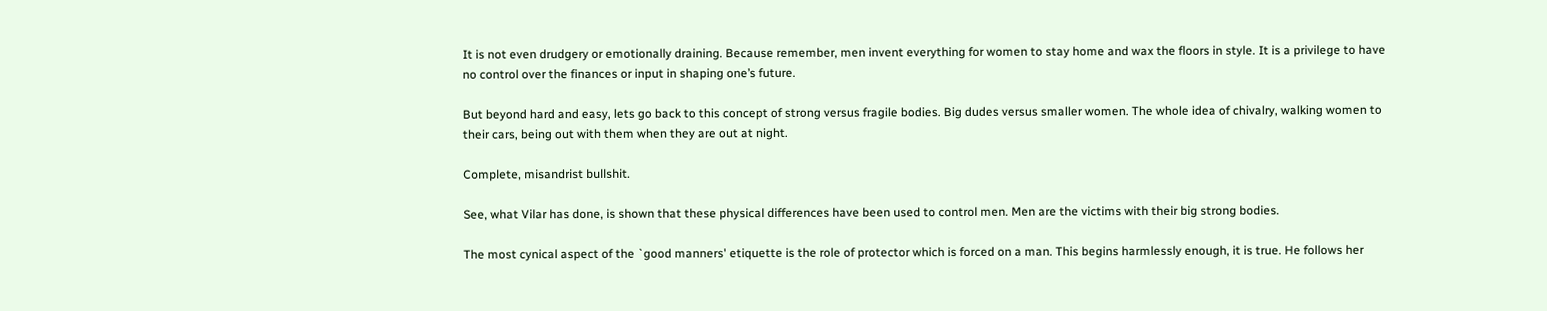It is not even drudgery or emotionally draining. Because remember, men invent everything for women to stay home and wax the floors in style. It is a privilege to have no control over the finances or input in shaping one’s future.

But beyond hard and easy, lets go back to this concept of strong versus fragile bodies. Big dudes versus smaller women. The whole idea of chivalry, walking women to their cars, being out with them when they are out at night.

Complete, misandrist bullshit.

See, what Vilar has done, is shown that these physical differences have been used to control men. Men are the victims with their big strong bodies.

The most cynical aspect of the `good manners' etiquette is the role of protector which is forced on a man. This begins harmlessly enough, it is true. He follows her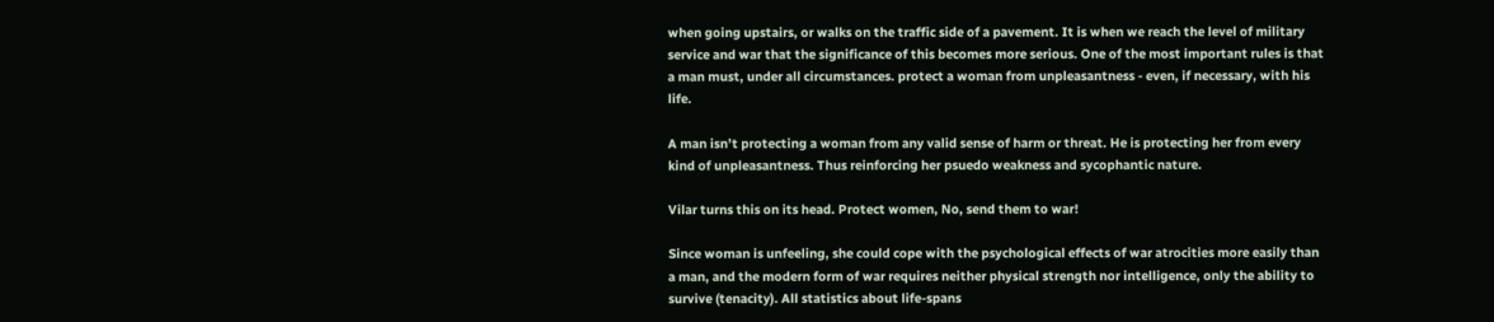when going upstairs, or walks on the traffic side of a pavement. It is when we reach the level of military service and war that the significance of this becomes more serious. One of the most important rules is that a man must, under all circumstances. protect a woman from unpleasantness - even, if necessary, with his life.

A man isn’t protecting a woman from any valid sense of harm or threat. He is protecting her from every kind of unpleasantness. Thus reinforcing her psuedo weakness and sycophantic nature.

Vilar turns this on its head. Protect women, No, send them to war!

Since woman is unfeeling, she could cope with the psychological effects of war atrocities more easily than a man, and the modern form of war requires neither physical strength nor intelligence, only the ability to survive (tenacity). All statistics about life-spans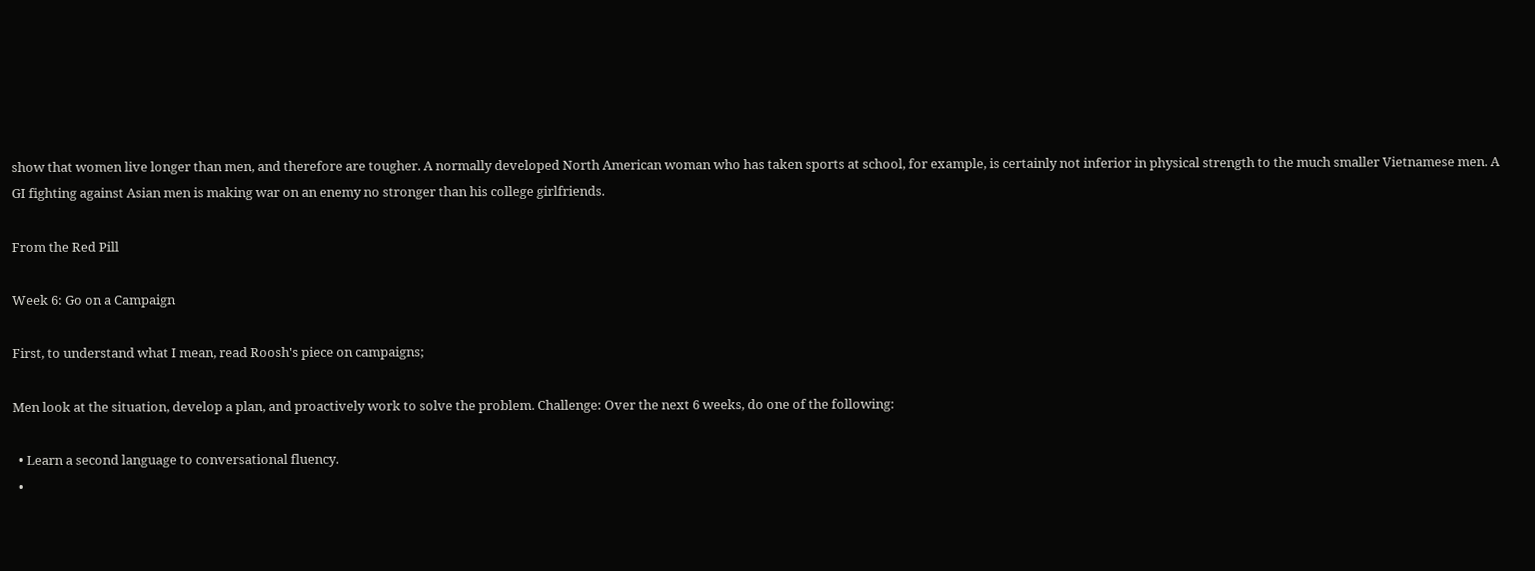show that women live longer than men, and therefore are tougher. A normally developed North American woman who has taken sports at school, for example, is certainly not inferior in physical strength to the much smaller Vietnamese men. A GI fighting against Asian men is making war on an enemy no stronger than his college girlfriends.

From the Red Pill

Week 6: Go on a Campaign

First, to understand what I mean, read Roosh's piece on campaigns;

Men look at the situation, develop a plan, and proactively work to solve the problem. Challenge: Over the next 6 weeks, do one of the following:

  • Learn a second language to conversational fluency.
  •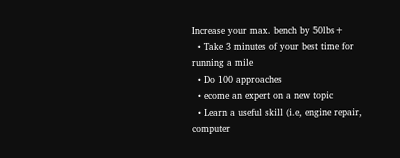Increase your max. bench by 50lbs+
  • Take 3 minutes of your best time for running a mile
  • Do 100 approaches
  • ecome an expert on a new topic
  • Learn a useful skill (i.e, engine repair, computer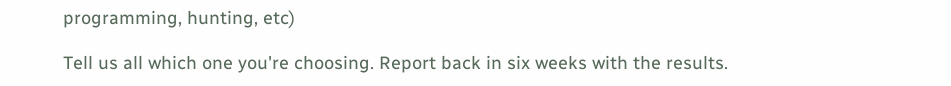programming, hunting, etc)

Tell us all which one you're choosing. Report back in six weeks with the results.